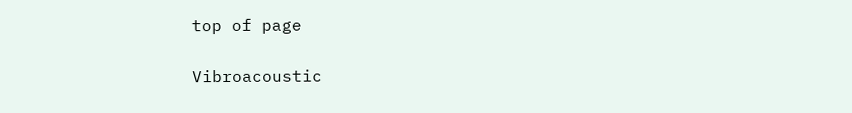top of page

Vibroacoustic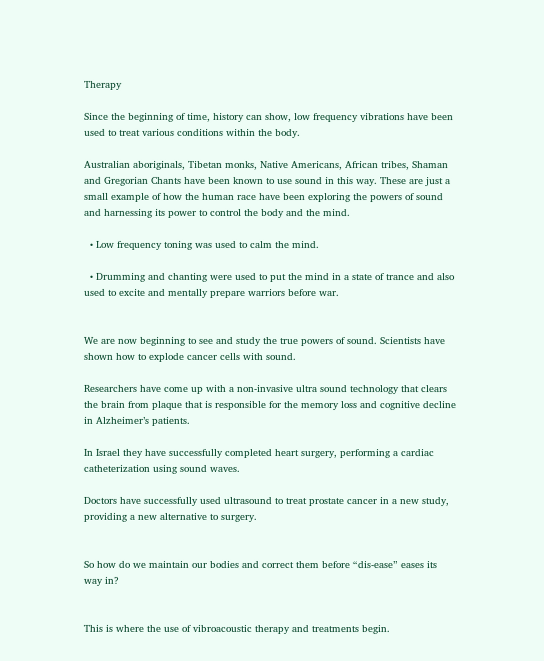Therapy

Since the beginning of time, history can show, low frequency vibrations have been used to treat various conditions within the body.

Australian aboriginals, Tibetan monks, Native Americans, African tribes, Shaman and Gregorian Chants have been known to use sound in this way. These are just a small example of how the human race have been exploring the powers of sound and harnessing its power to control the body and the mind.

  • Low frequency toning was used to calm the mind.

  • Drumming and chanting were used to put the mind in a state of trance and also used to excite and mentally prepare warriors before war.


We are now beginning to see and study the true powers of sound. Scientists have shown how to explode cancer cells with sound.

Researchers have come up with a non-invasive ultra sound technology that clears the brain from plaque that is responsible for the memory loss and cognitive decline in Alzheimer’s patients.

In Israel they have successfully completed heart surgery, performing a cardiac catheterization using sound waves.

Doctors have successfully used ultrasound to treat prostate cancer in a new study, providing a new alternative to surgery.


So how do we maintain our bodies and correct them before “dis-ease” eases its way in?


This is where the use of vibroacoustic therapy and treatments begin.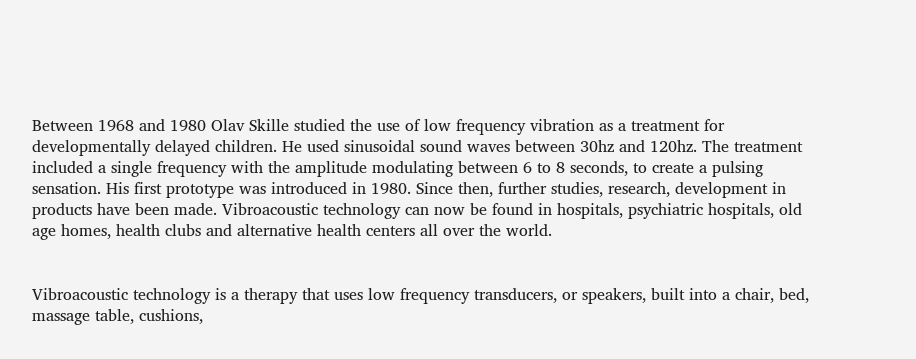Between 1968 and 1980 Olav Skille studied the use of low frequency vibration as a treatment for developmentally delayed children. He used sinusoidal sound waves between 30hz and 120hz. The treatment included a single frequency with the amplitude modulating between 6 to 8 seconds, to create a pulsing sensation. His first prototype was introduced in 1980. Since then, further studies, research, development in products have been made. Vibroacoustic technology can now be found in hospitals, psychiatric hospitals, old age homes, health clubs and alternative health centers all over the world.


Vibroacoustic technology is a therapy that uses low frequency transducers, or speakers, built into a chair, bed, massage table, cushions,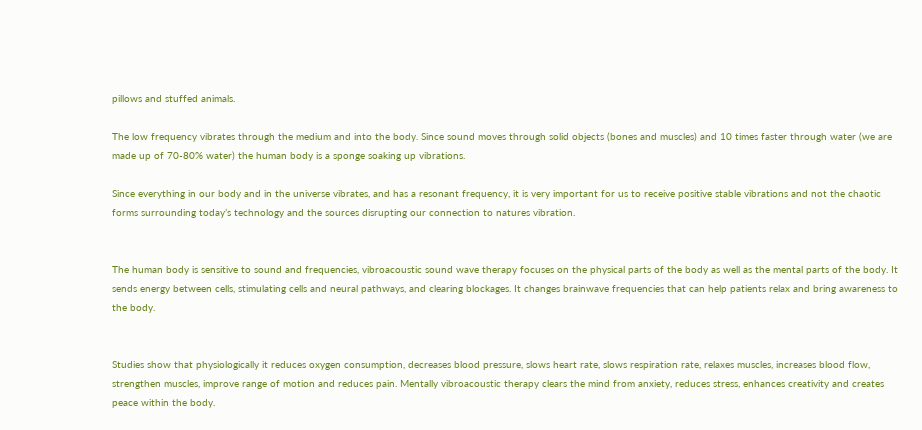pillows and stuffed animals.

The low frequency vibrates through the medium and into the body. Since sound moves through solid objects (bones and muscles) and 10 times faster through water (we are made up of 70-80% water) the human body is a sponge soaking up vibrations.

Since everything in our body and in the universe vibrates, and has a resonant frequency, it is very important for us to receive positive stable vibrations and not the chaotic forms surrounding today’s technology and the sources disrupting our connection to natures vibration.


The human body is sensitive to sound and frequencies, vibroacoustic sound wave therapy focuses on the physical parts of the body as well as the mental parts of the body. It sends energy between cells, stimulating cells and neural pathways, and clearing blockages. It changes brainwave frequencies that can help patients relax and bring awareness to the body.


Studies show that physiologically it reduces oxygen consumption, decreases blood pressure, slows heart rate, slows respiration rate, relaxes muscles, increases blood flow, strengthen muscles, improve range of motion and reduces pain. Mentally vibroacoustic therapy clears the mind from anxiety, reduces stress, enhances creativity and creates peace within the body.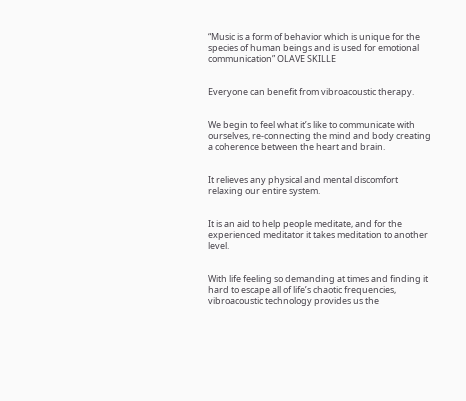“Music is a form of behavior which is unique for the species of human beings and is used for emotional communication” OLAVE SKILLE


Everyone can benefit from vibroacoustic therapy.


We begin to feel what it’s like to communicate with ourselves, re-connecting the mind and body creating a coherence between the heart and brain.


It relieves any physical and mental discomfort relaxing our entire system.


It is an aid to help people meditate, and for the experienced meditator it takes meditation to another level.


With life feeling so demanding at times and finding it hard to escape all of life’s chaotic frequencies, vibroacoustic technology provides us the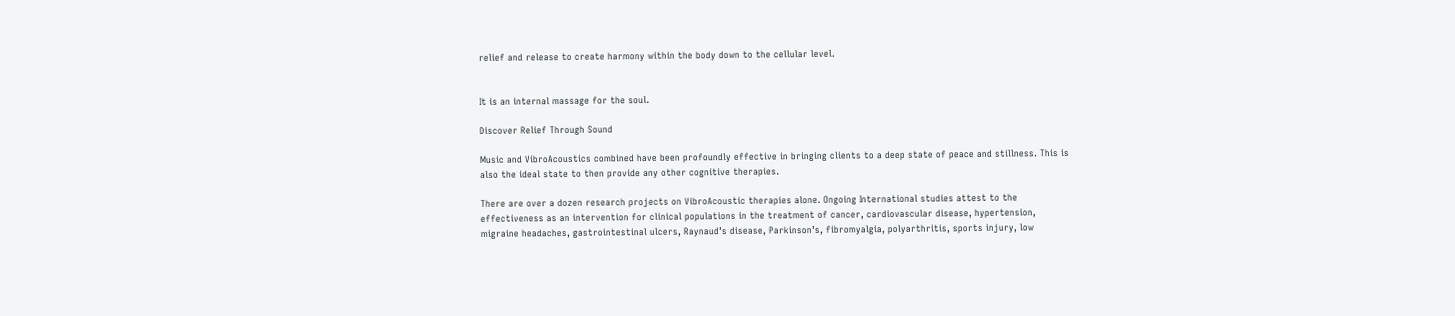relief and release to create harmony within the body down to the cellular level.


It is an internal massage for the soul.

Discover Relief Through Sound

Music and VibroAcoustics combined have been profoundly effective in bringing clients to a deep state of peace and stillness. This is also the ideal state to then provide any other cognitive therapies.

There are over a dozen research projects on VibroAcoustic therapies alone. Ongoing International studies attest to the effectiveness as an intervention for clinical populations in the treatment of cancer, cardiovascular disease, hypertension, migraine headaches, gastrointestinal ulcers, Raynaud’s disease, Parkinson’s, fibromyalgia, polyarthritis, sports injury, low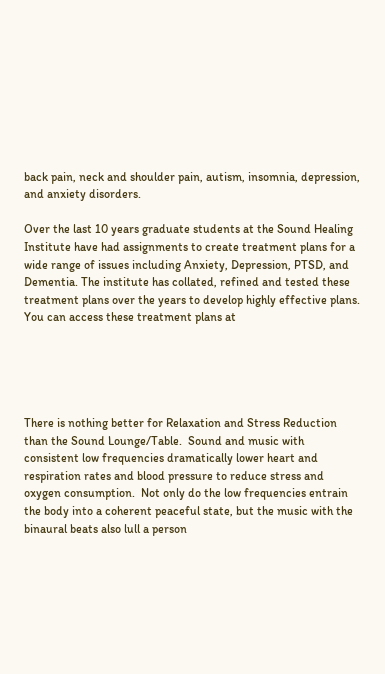back pain, neck and shoulder pain, autism, insomnia, depression, and anxiety disorders.

Over the last 10 years graduate students at the Sound Healing Institute have had assignments to create treatment plans for a wide range of issues including Anxiety, Depression, PTSD, and Dementia. The institute has collated, refined and tested these treatment plans over the years to develop highly effective plans. You can access these treatment plans at





There is nothing better for Relaxation and Stress Reduction than the Sound Lounge/Table.  Sound and music with consistent low frequencies dramatically lower heart and respiration rates and blood pressure to reduce stress and oxygen consumption.  Not only do the low frequencies entrain the body into a coherent peaceful state, but the music with the binaural beats also lull a person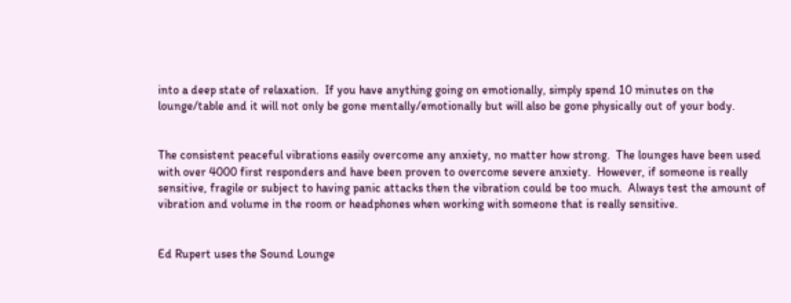into a deep state of relaxation.  If you have anything going on emotionally, simply spend 10 minutes on the lounge/table and it will not only be gone mentally/emotionally but will also be gone physically out of your body.


The consistent peaceful vibrations easily overcome any anxiety, no matter how strong.  The lounges have been used with over 4000 first responders and have been proven to overcome severe anxiety.  However, if someone is really sensitive, fragile or subject to having panic attacks then the vibration could be too much.  Always test the amount of vibration and volume in the room or headphones when working with someone that is really sensitive.


Ed Rupert uses the Sound Lounge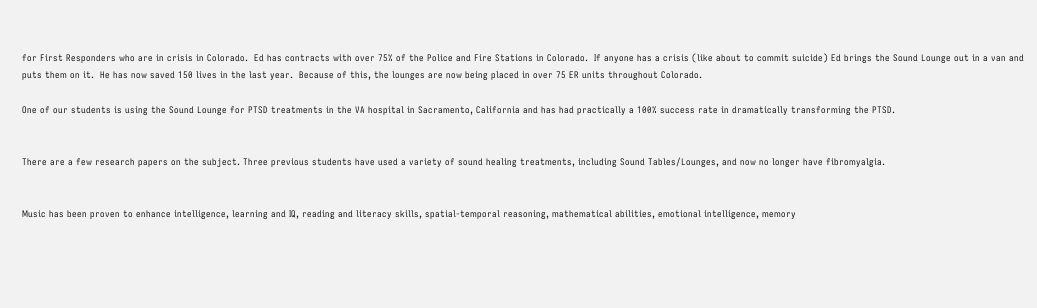for First Responders who are in crisis in Colorado.  Ed has contracts with over 75% of the Police and Fire Stations in Colorado.  If anyone has a crisis (like about to commit suicide) Ed brings the Sound Lounge out in a van and puts them on it.  He has now saved 150 lives in the last year.  Because of this, the lounges are now being placed in over 75 ER units throughout Colorado.

One of our students is using the Sound Lounge for PTSD treatments in the VA hospital in Sacramento, California and has had practically a 100% success rate in dramatically transforming the PTSD.


There are a few research papers on the subject. Three previous students have used a variety of sound healing treatments, including Sound Tables/Lounges, and now no longer have fibromyalgia.


Music has been proven to enhance intelligence, learning and IQ, reading and literacy skills, spatial-temporal reasoning, mathematical abilities, emotional intelligence, memory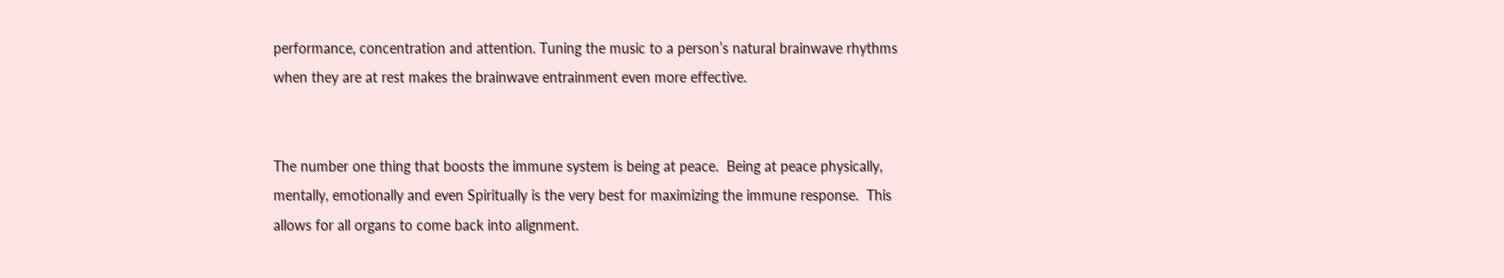performance, concentration and attention. Tuning the music to a person’s natural brainwave rhythms when they are at rest makes the brainwave entrainment even more effective.


The number one thing that boosts the immune system is being at peace.  Being at peace physically, mentally, emotionally and even Spiritually is the very best for maximizing the immune response.  This allows for all organs to come back into alignment.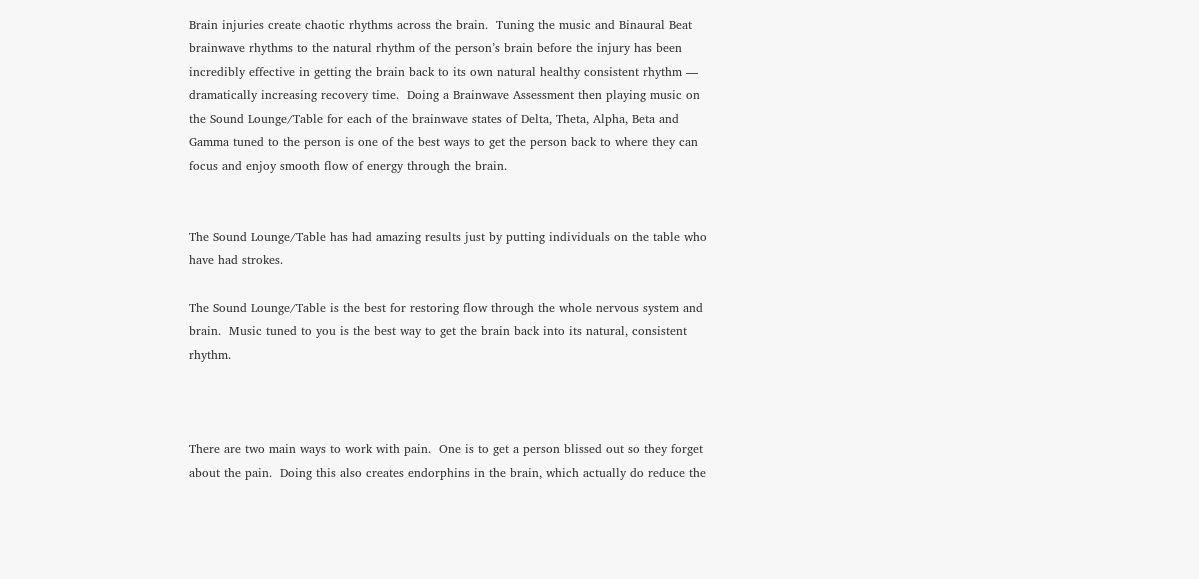Brain injuries create chaotic rhythms across the brain.  Tuning the music and Binaural Beat brainwave rhythms to the natural rhythm of the person’s brain before the injury has been incredibly effective in getting the brain back to its own natural healthy consistent rhythm — dramatically increasing recovery time.  Doing a Brainwave Assessment then playing music on the Sound Lounge/Table for each of the brainwave states of Delta, Theta, Alpha, Beta and Gamma tuned to the person is one of the best ways to get the person back to where they can focus and enjoy smooth flow of energy through the brain.


The Sound Lounge/Table has had amazing results just by putting individuals on the table who have had strokes.

The Sound Lounge/Table is the best for restoring flow through the whole nervous system and brain.  Music tuned to you is the best way to get the brain back into its natural, consistent rhythm.



There are two main ways to work with pain.  One is to get a person blissed out so they forget about the pain.  Doing this also creates endorphins in the brain, which actually do reduce the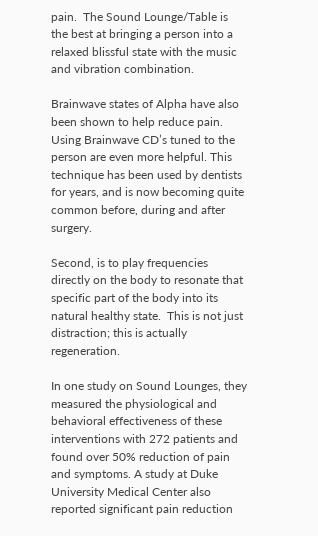pain.  The Sound Lounge/Table is the best at bringing a person into a relaxed blissful state with the music and vibration combination.

Brainwave states of Alpha have also been shown to help reduce pain.  Using Brainwave CD’s tuned to the person are even more helpful. This technique has been used by dentists for years, and is now becoming quite common before, during and after surgery.

Second, is to play frequencies directly on the body to resonate that specific part of the body into its natural healthy state.  This is not just distraction; this is actually regeneration.

In one study on Sound Lounges, they measured the physiological and behavioral effectiveness of these interventions with 272 patients and found over 50% reduction of pain and symptoms. A study at Duke University Medical Center also reported significant pain reduction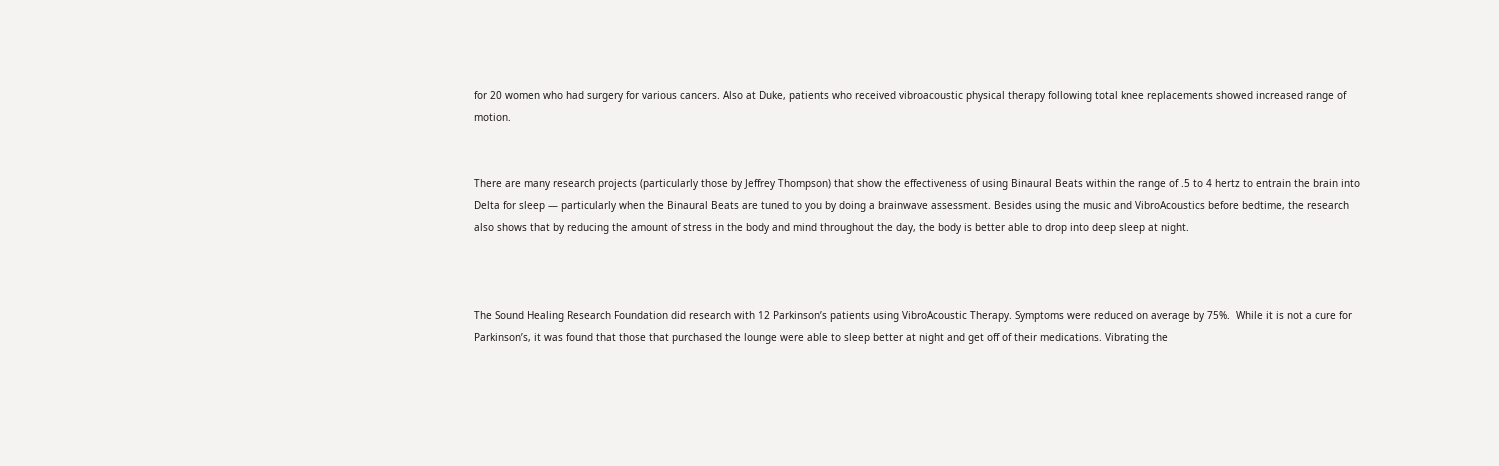for 20 women who had surgery for various cancers. Also at Duke, patients who received vibroacoustic physical therapy following total knee replacements showed increased range of motion.


There are many research projects (particularly those by Jeffrey Thompson) that show the effectiveness of using Binaural Beats within the range of .5 to 4 hertz to entrain the brain into Delta for sleep — particularly when the Binaural Beats are tuned to you by doing a brainwave assessment. Besides using the music and VibroAcoustics before bedtime, the research also shows that by reducing the amount of stress in the body and mind throughout the day, the body is better able to drop into deep sleep at night.



The Sound Healing Research Foundation did research with 12 Parkinson’s patients using VibroAcoustic Therapy. Symptoms were reduced on average by 75%.  While it is not a cure for Parkinson’s, it was found that those that purchased the lounge were able to sleep better at night and get off of their medications. Vibrating the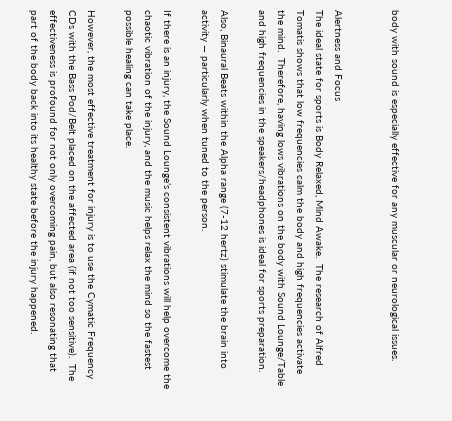body with sound is especially effective for any muscular or neurological issues.


Alertness and Focus
The ideal state for sports is Body Relaxed, Mind Awake.  The research of Alfred Tomatis shows that low frequencies calm the body and high frequencies activate the mind.  Therefore, having lows vibrations on the body with Sound Lounge/Table and high frequencies in the speakers/headphones is ideal for sports preparation.

Also, Binaural Beats within the Alpha range (7-12 hertz) stimulate the brain into activity — particularly when tuned to the person.

If there is an injury, the Sound Lounge’s consistent vibrations will help overcome the chaotic vibration of the injury, and the music helps relax the mind so the fastest possible healing can take place.

However, the most effective treatment for injury is to use the Cymatic Frequency CDs with the Bass Pod/Belt placed on the affected area (if not too sensitive).  The effectiveness is profound for not only overcoming pain, but also resonating that part of the body back into its healthy state before the injury happened.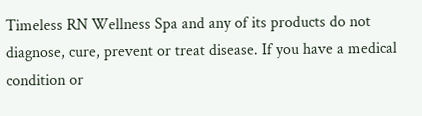Timeless RN Wellness Spa and any of its products do not diagnose, cure, prevent or treat disease. If you have a medical condition or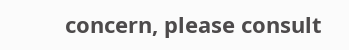concern, please consult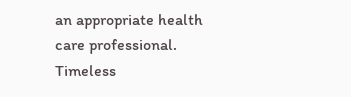an appropriate health care professional. Timeless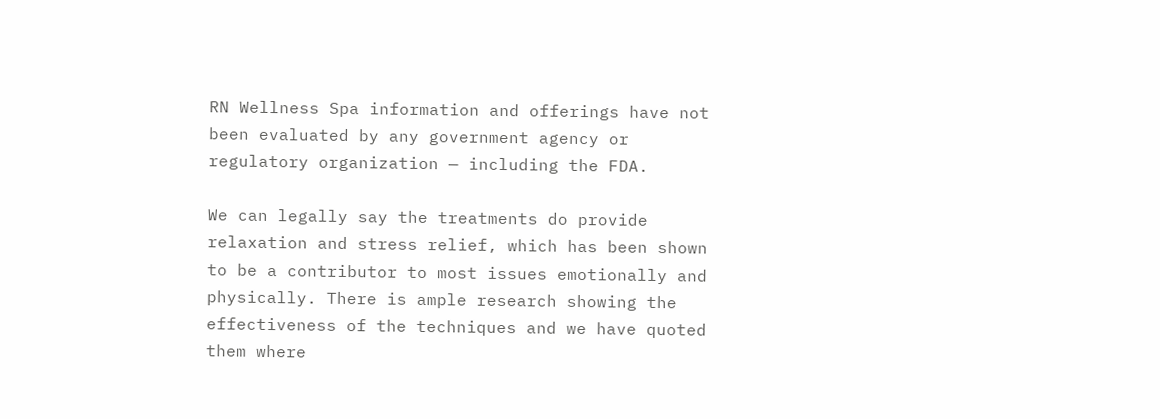RN Wellness Spa information and offerings have not been evaluated by any government agency or regulatory organization — including the FDA.

We can legally say the treatments do provide relaxation and stress relief, which has been shown to be a contributor to most issues emotionally and physically. There is ample research showing the effectiveness of the techniques and we have quoted them where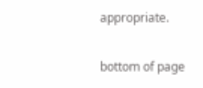appropriate.

bottom of page